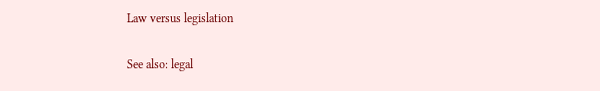Law versus legislation

See also: legal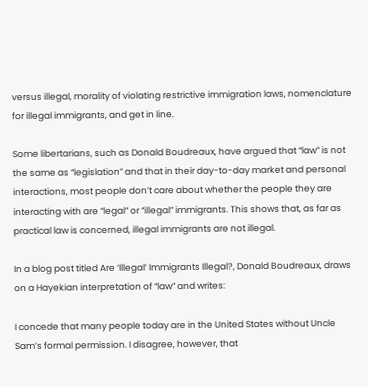versus illegal, morality of violating restrictive immigration laws, nomenclature for illegal immigrants, and get in line.

Some libertarians, such as Donald Boudreaux, have argued that “law” is not the same as “legislation” and that in their day-to-day market and personal interactions, most people don’t care about whether the people they are interacting with are “legal” or “illegal” immigrants. This shows that, as far as practical law is concerned, illegal immigrants are not illegal.

In a blog post titled Are ‘Illegal’ Immigrants Illegal?, Donald Boudreaux, draws on a Hayekian interpretation of “law” and writes:

I concede that many people today are in the United States without Uncle Sam’s formal permission. I disagree, however, that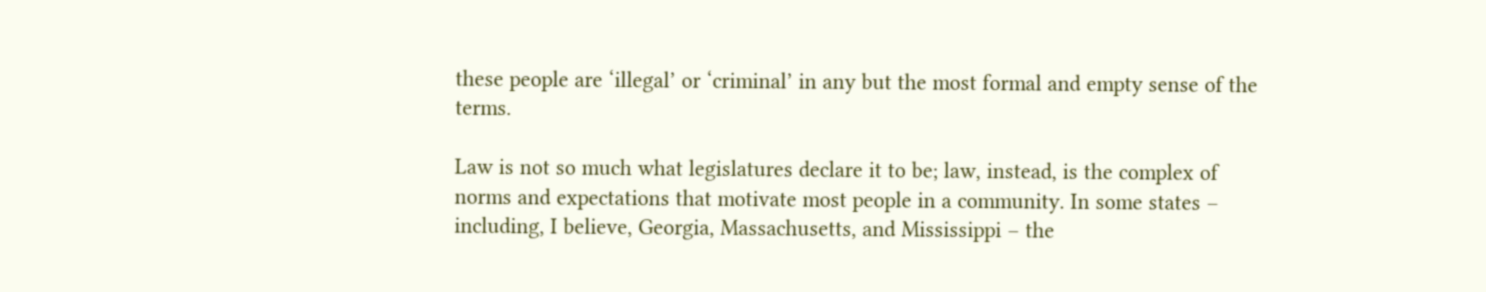these people are ‘illegal’ or ‘criminal’ in any but the most formal and empty sense of the terms.

Law is not so much what legislatures declare it to be; law, instead, is the complex of norms and expectations that motivate most people in a community. In some states – including, I believe, Georgia, Massachusetts, and Mississippi – the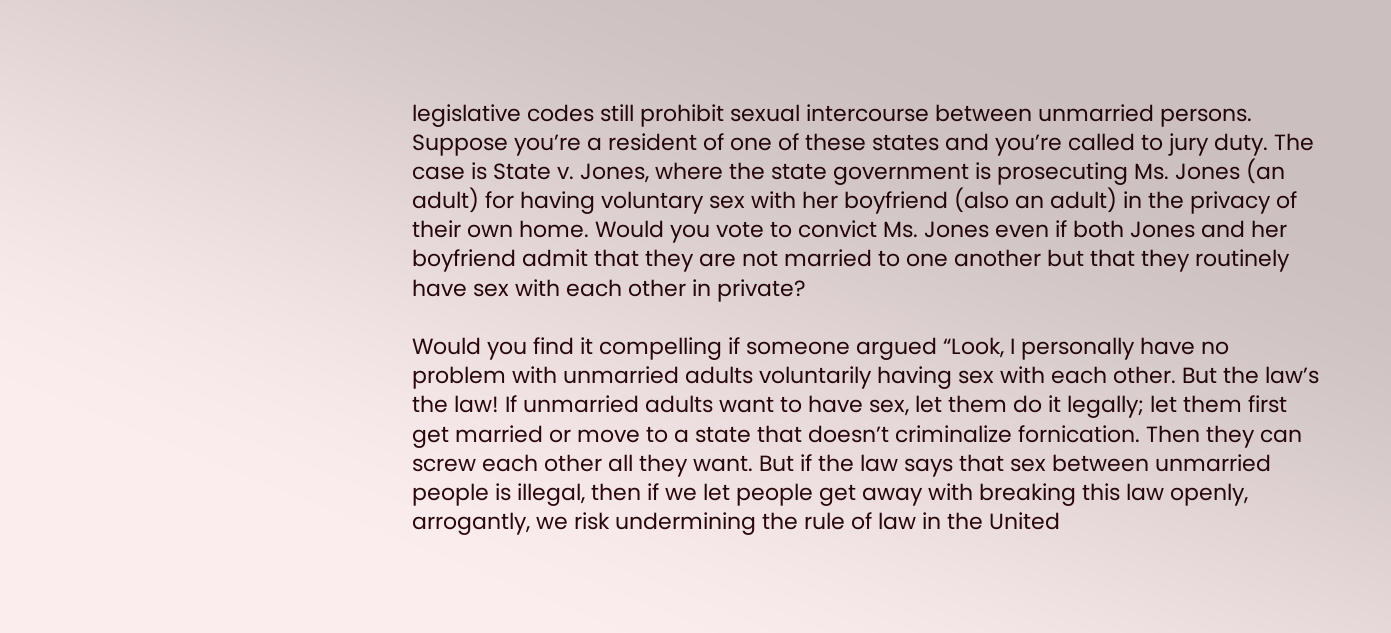legislative codes still prohibit sexual intercourse between unmarried persons. Suppose you’re a resident of one of these states and you’re called to jury duty. The case is State v. Jones, where the state government is prosecuting Ms. Jones (an adult) for having voluntary sex with her boyfriend (also an adult) in the privacy of their own home. Would you vote to convict Ms. Jones even if both Jones and her boyfriend admit that they are not married to one another but that they routinely have sex with each other in private?

Would you find it compelling if someone argued “Look, I personally have no problem with unmarried adults voluntarily having sex with each other. But the law’s the law! If unmarried adults want to have sex, let them do it legally; let them first get married or move to a state that doesn’t criminalize fornication. Then they can screw each other all they want. But if the law says that sex between unmarried people is illegal, then if we let people get away with breaking this law openly, arrogantly, we risk undermining the rule of law in the United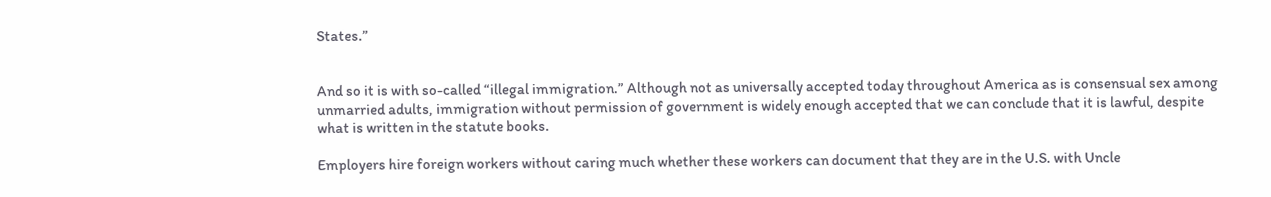States.”


And so it is with so-called “illegal immigration.” Although not as universally accepted today throughout America as is consensual sex among unmarried adults, immigration without permission of government is widely enough accepted that we can conclude that it is lawful, despite what is written in the statute books.

Employers hire foreign workers without caring much whether these workers can document that they are in the U.S. with Uncle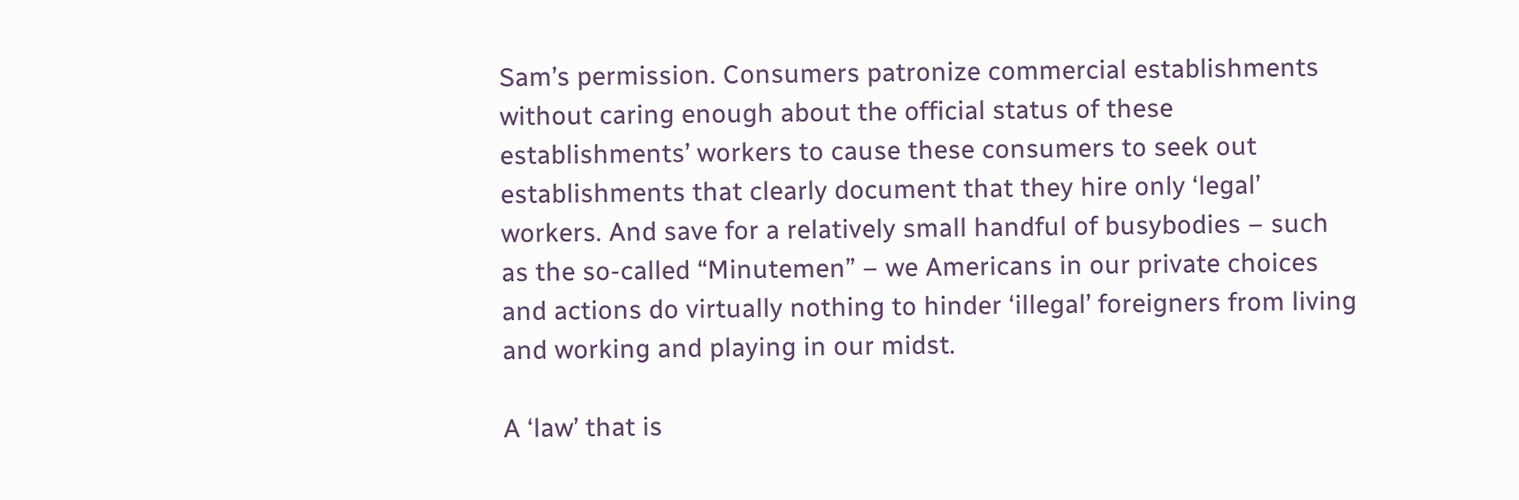Sam’s permission. Consumers patronize commercial establishments without caring enough about the official status of these establishments’ workers to cause these consumers to seek out establishments that clearly document that they hire only ‘legal’ workers. And save for a relatively small handful of busybodies – such as the so-called “Minutemen” – we Americans in our private choices and actions do virtually nothing to hinder ‘illegal’ foreigners from living and working and playing in our midst.

A ‘law’ that is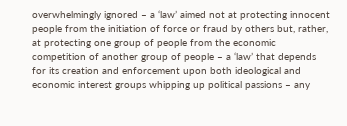overwhelmingly ignored – a ‘law’ aimed not at protecting innocent people from the initiation of force or fraud by others but, rather, at protecting one group of people from the economic competition of another group of people – a ‘law’ that depends for its creation and enforcement upon both ideological and economic interest groups whipping up political passions – any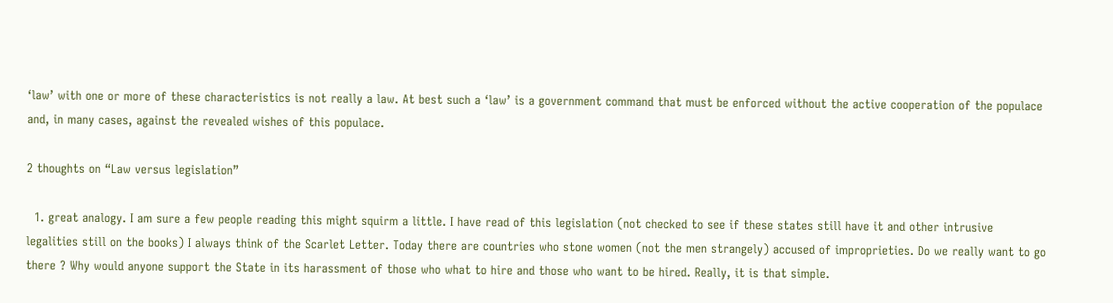‘law’ with one or more of these characteristics is not really a law. At best such a ‘law’ is a government command that must be enforced without the active cooperation of the populace and, in many cases, against the revealed wishes of this populace.

2 thoughts on “Law versus legislation”

  1. great analogy. I am sure a few people reading this might squirm a little. I have read of this legislation (not checked to see if these states still have it and other intrusive legalities still on the books) I always think of the Scarlet Letter. Today there are countries who stone women (not the men strangely) accused of improprieties. Do we really want to go there ? Why would anyone support the State in its harassment of those who what to hire and those who want to be hired. Really, it is that simple.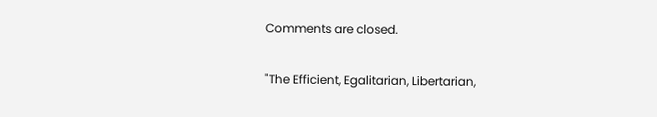Comments are closed.

"The Efficient, Egalitarian, Libertarian,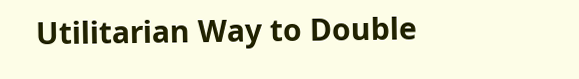Utilitarian Way to Double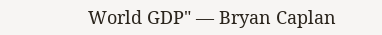World GDP" — Bryan Caplan